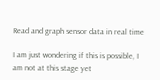Read and graph sensor data in real time

I am just wondering if this is possible, I am not at this stage yet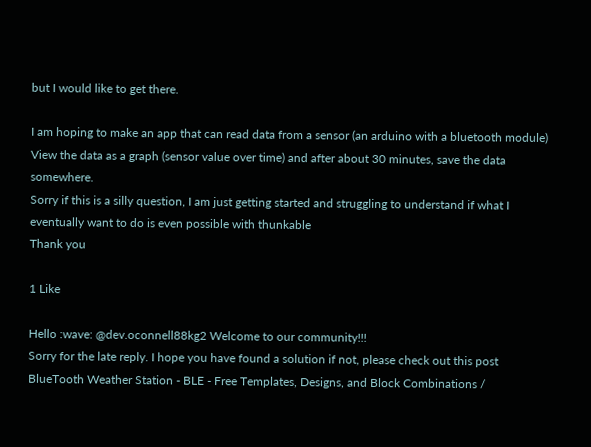but I would like to get there.

I am hoping to make an app that can read data from a sensor (an arduino with a bluetooth module)
View the data as a graph (sensor value over time) and after about 30 minutes, save the data somewhere.
Sorry if this is a silly question, I am just getting started and struggling to understand if what I eventually want to do is even possible with thunkable
Thank you

1 Like

Hello :wave: @dev.oconnell88kg2 Welcome to our community!!!
Sorry for the late reply. I hope you have found a solution if not, please check out this post BlueTooth Weather Station - BLE - Free Templates, Designs, and Block Combinations /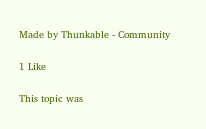Made by Thunkable - Community

1 Like

This topic was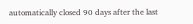automatically closed 90 days after the last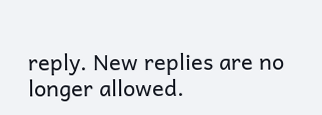reply. New replies are no longer allowed.